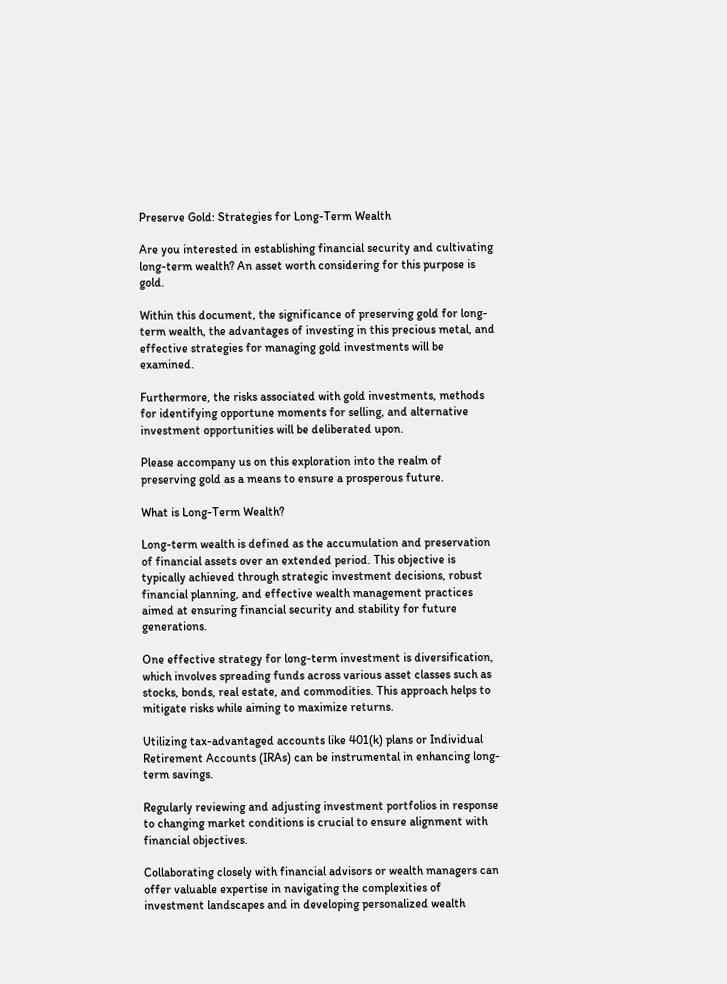Preserve Gold: Strategies for Long-Term Wealth

Are you interested in establishing financial security and cultivating long-term wealth? An asset worth considering for this purpose is gold.

Within this document, the significance of preserving gold for long-term wealth, the advantages of investing in this precious metal, and effective strategies for managing gold investments will be examined.

Furthermore, the risks associated with gold investments, methods for identifying opportune moments for selling, and alternative investment opportunities will be deliberated upon.

Please accompany us on this exploration into the realm of preserving gold as a means to ensure a prosperous future.

What is Long-Term Wealth?

Long-term wealth is defined as the accumulation and preservation of financial assets over an extended period. This objective is typically achieved through strategic investment decisions, robust financial planning, and effective wealth management practices aimed at ensuring financial security and stability for future generations.

One effective strategy for long-term investment is diversification, which involves spreading funds across various asset classes such as stocks, bonds, real estate, and commodities. This approach helps to mitigate risks while aiming to maximize returns.

Utilizing tax-advantaged accounts like 401(k) plans or Individual Retirement Accounts (IRAs) can be instrumental in enhancing long-term savings.

Regularly reviewing and adjusting investment portfolios in response to changing market conditions is crucial to ensure alignment with financial objectives.

Collaborating closely with financial advisors or wealth managers can offer valuable expertise in navigating the complexities of investment landscapes and in developing personalized wealth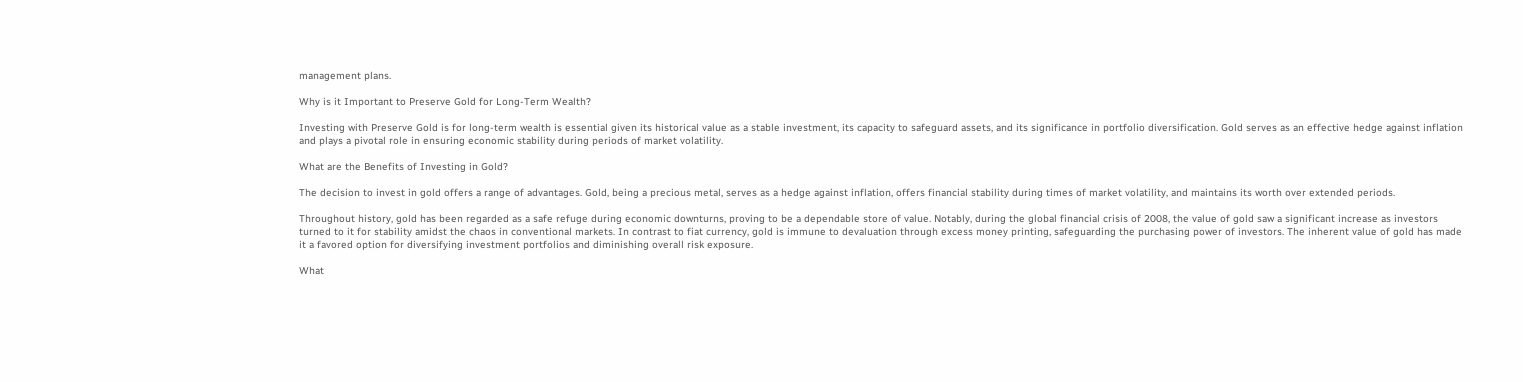management plans.

Why is it Important to Preserve Gold for Long-Term Wealth?

Investing with Preserve Gold is for long-term wealth is essential given its historical value as a stable investment, its capacity to safeguard assets, and its significance in portfolio diversification. Gold serves as an effective hedge against inflation and plays a pivotal role in ensuring economic stability during periods of market volatility.

What are the Benefits of Investing in Gold?

The decision to invest in gold offers a range of advantages. Gold, being a precious metal, serves as a hedge against inflation, offers financial stability during times of market volatility, and maintains its worth over extended periods.

Throughout history, gold has been regarded as a safe refuge during economic downturns, proving to be a dependable store of value. Notably, during the global financial crisis of 2008, the value of gold saw a significant increase as investors turned to it for stability amidst the chaos in conventional markets. In contrast to fiat currency, gold is immune to devaluation through excess money printing, safeguarding the purchasing power of investors. The inherent value of gold has made it a favored option for diversifying investment portfolios and diminishing overall risk exposure.

What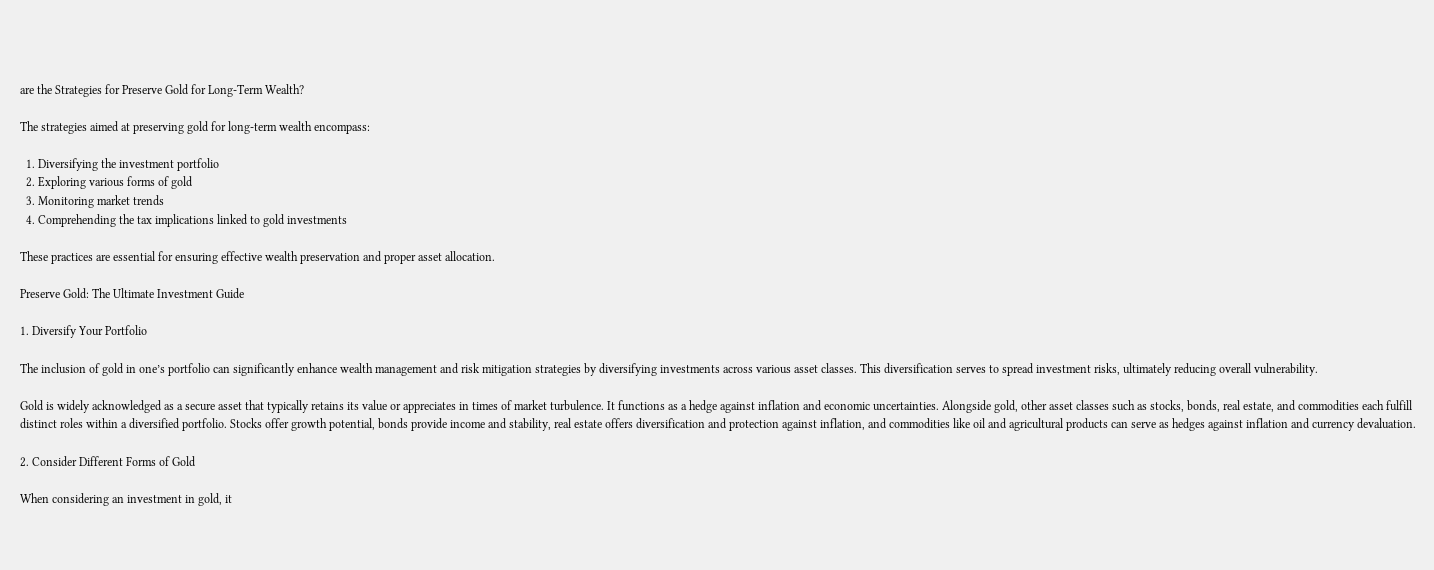are the Strategies for Preserve Gold for Long-Term Wealth?

The strategies aimed at preserving gold for long-term wealth encompass:

  1. Diversifying the investment portfolio
  2. Exploring various forms of gold
  3. Monitoring market trends
  4. Comprehending the tax implications linked to gold investments

These practices are essential for ensuring effective wealth preservation and proper asset allocation.

Preserve Gold: The Ultimate Investment Guide

1. Diversify Your Portfolio

The inclusion of gold in one’s portfolio can significantly enhance wealth management and risk mitigation strategies by diversifying investments across various asset classes. This diversification serves to spread investment risks, ultimately reducing overall vulnerability.

Gold is widely acknowledged as a secure asset that typically retains its value or appreciates in times of market turbulence. It functions as a hedge against inflation and economic uncertainties. Alongside gold, other asset classes such as stocks, bonds, real estate, and commodities each fulfill distinct roles within a diversified portfolio. Stocks offer growth potential, bonds provide income and stability, real estate offers diversification and protection against inflation, and commodities like oil and agricultural products can serve as hedges against inflation and currency devaluation.

2. Consider Different Forms of Gold

When considering an investment in gold, it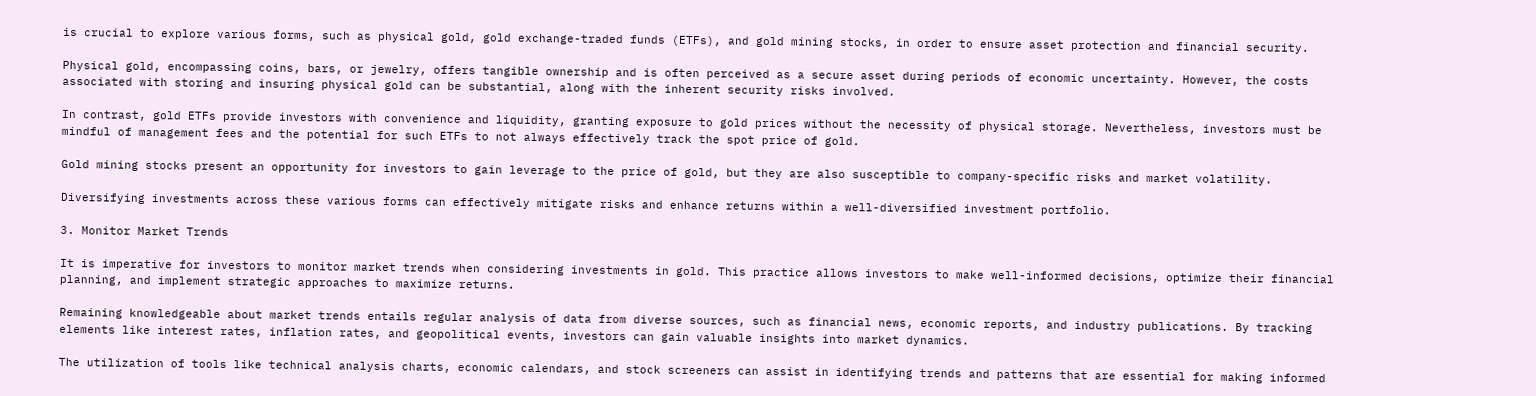is crucial to explore various forms, such as physical gold, gold exchange-traded funds (ETFs), and gold mining stocks, in order to ensure asset protection and financial security.

Physical gold, encompassing coins, bars, or jewelry, offers tangible ownership and is often perceived as a secure asset during periods of economic uncertainty. However, the costs associated with storing and insuring physical gold can be substantial, along with the inherent security risks involved.

In contrast, gold ETFs provide investors with convenience and liquidity, granting exposure to gold prices without the necessity of physical storage. Nevertheless, investors must be mindful of management fees and the potential for such ETFs to not always effectively track the spot price of gold.

Gold mining stocks present an opportunity for investors to gain leverage to the price of gold, but they are also susceptible to company-specific risks and market volatility.

Diversifying investments across these various forms can effectively mitigate risks and enhance returns within a well-diversified investment portfolio.

3. Monitor Market Trends

It is imperative for investors to monitor market trends when considering investments in gold. This practice allows investors to make well-informed decisions, optimize their financial planning, and implement strategic approaches to maximize returns.

Remaining knowledgeable about market trends entails regular analysis of data from diverse sources, such as financial news, economic reports, and industry publications. By tracking elements like interest rates, inflation rates, and geopolitical events, investors can gain valuable insights into market dynamics.

The utilization of tools like technical analysis charts, economic calendars, and stock screeners can assist in identifying trends and patterns that are essential for making informed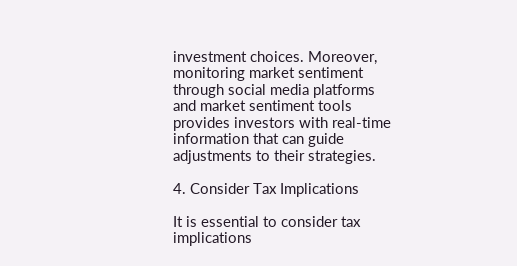investment choices. Moreover, monitoring market sentiment through social media platforms and market sentiment tools provides investors with real-time information that can guide adjustments to their strategies.

4. Consider Tax Implications

It is essential to consider tax implications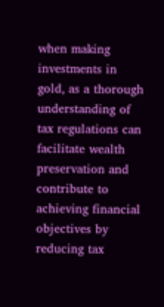when making investments in gold, as a thorough understanding of tax regulations can facilitate wealth preservation and contribute to achieving financial objectives by reducing tax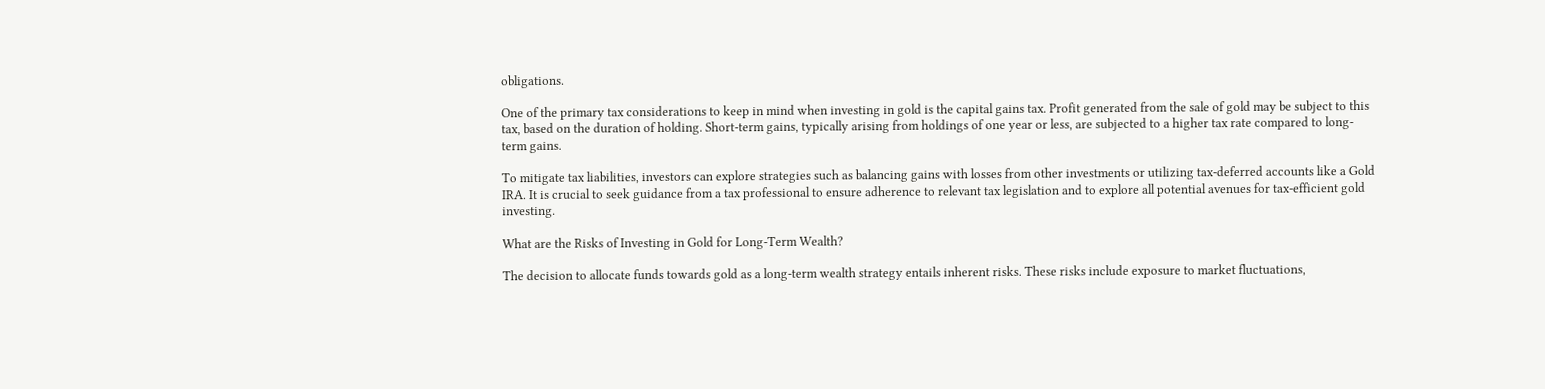obligations.

One of the primary tax considerations to keep in mind when investing in gold is the capital gains tax. Profit generated from the sale of gold may be subject to this tax, based on the duration of holding. Short-term gains, typically arising from holdings of one year or less, are subjected to a higher tax rate compared to long-term gains.

To mitigate tax liabilities, investors can explore strategies such as balancing gains with losses from other investments or utilizing tax-deferred accounts like a Gold IRA. It is crucial to seek guidance from a tax professional to ensure adherence to relevant tax legislation and to explore all potential avenues for tax-efficient gold investing.

What are the Risks of Investing in Gold for Long-Term Wealth?

The decision to allocate funds towards gold as a long-term wealth strategy entails inherent risks. These risks include exposure to market fluctuations,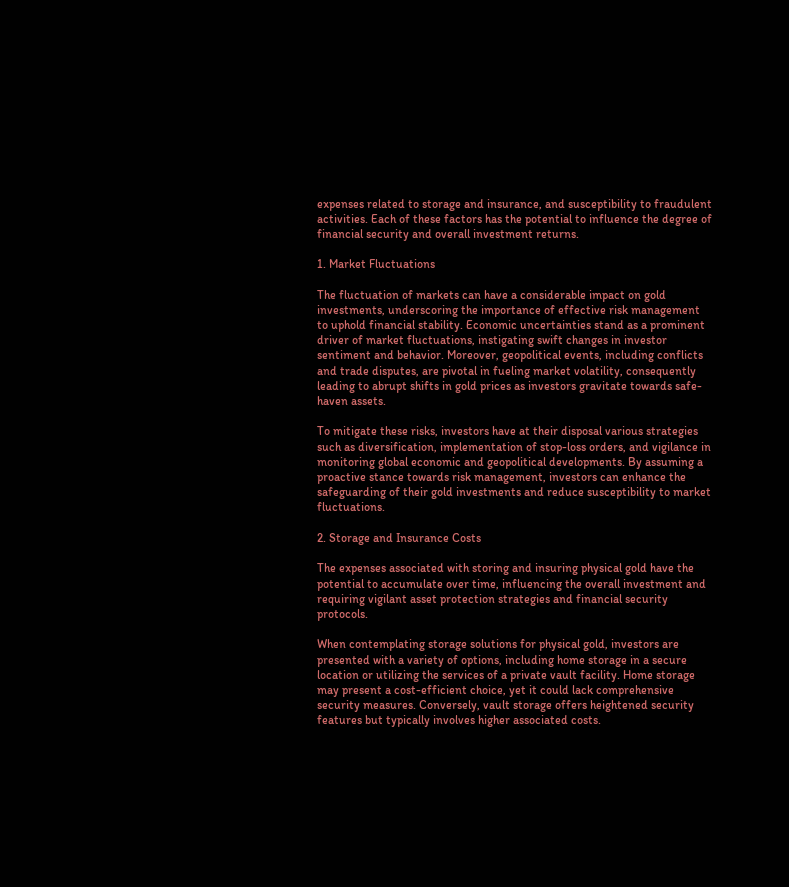expenses related to storage and insurance, and susceptibility to fraudulent activities. Each of these factors has the potential to influence the degree of financial security and overall investment returns.

1. Market Fluctuations

The fluctuation of markets can have a considerable impact on gold investments, underscoring the importance of effective risk management to uphold financial stability. Economic uncertainties stand as a prominent driver of market fluctuations, instigating swift changes in investor sentiment and behavior. Moreover, geopolitical events, including conflicts and trade disputes, are pivotal in fueling market volatility, consequently leading to abrupt shifts in gold prices as investors gravitate towards safe-haven assets.

To mitigate these risks, investors have at their disposal various strategies such as diversification, implementation of stop-loss orders, and vigilance in monitoring global economic and geopolitical developments. By assuming a proactive stance towards risk management, investors can enhance the safeguarding of their gold investments and reduce susceptibility to market fluctuations.

2. Storage and Insurance Costs

The expenses associated with storing and insuring physical gold have the potential to accumulate over time, influencing the overall investment and requiring vigilant asset protection strategies and financial security protocols.

When contemplating storage solutions for physical gold, investors are presented with a variety of options, including home storage in a secure location or utilizing the services of a private vault facility. Home storage may present a cost-efficient choice, yet it could lack comprehensive security measures. Conversely, vault storage offers heightened security features but typically involves higher associated costs.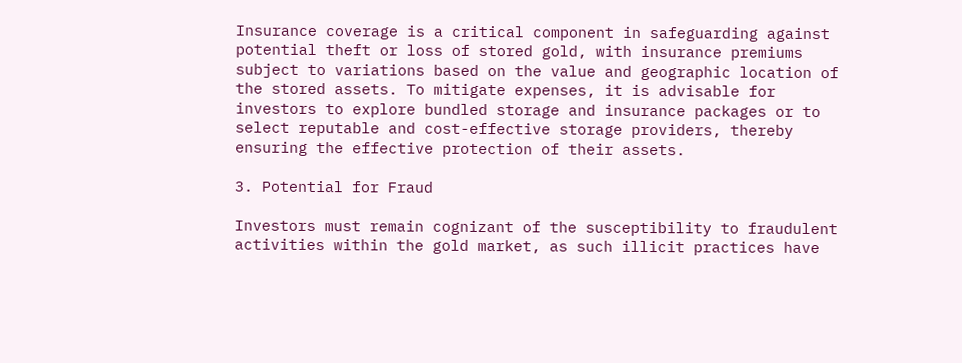Insurance coverage is a critical component in safeguarding against potential theft or loss of stored gold, with insurance premiums subject to variations based on the value and geographic location of the stored assets. To mitigate expenses, it is advisable for investors to explore bundled storage and insurance packages or to select reputable and cost-effective storage providers, thereby ensuring the effective protection of their assets.

3. Potential for Fraud

Investors must remain cognizant of the susceptibility to fraudulent activities within the gold market, as such illicit practices have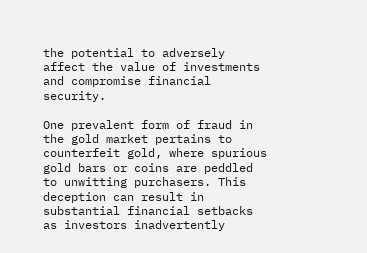the potential to adversely affect the value of investments and compromise financial security.

One prevalent form of fraud in the gold market pertains to counterfeit gold, where spurious gold bars or coins are peddled to unwitting purchasers. This deception can result in substantial financial setbacks as investors inadvertently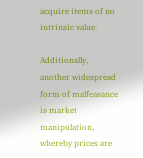acquire items of no intrinsic value.

Additionally, another widespread form of malfeasance is market manipulation, whereby prices are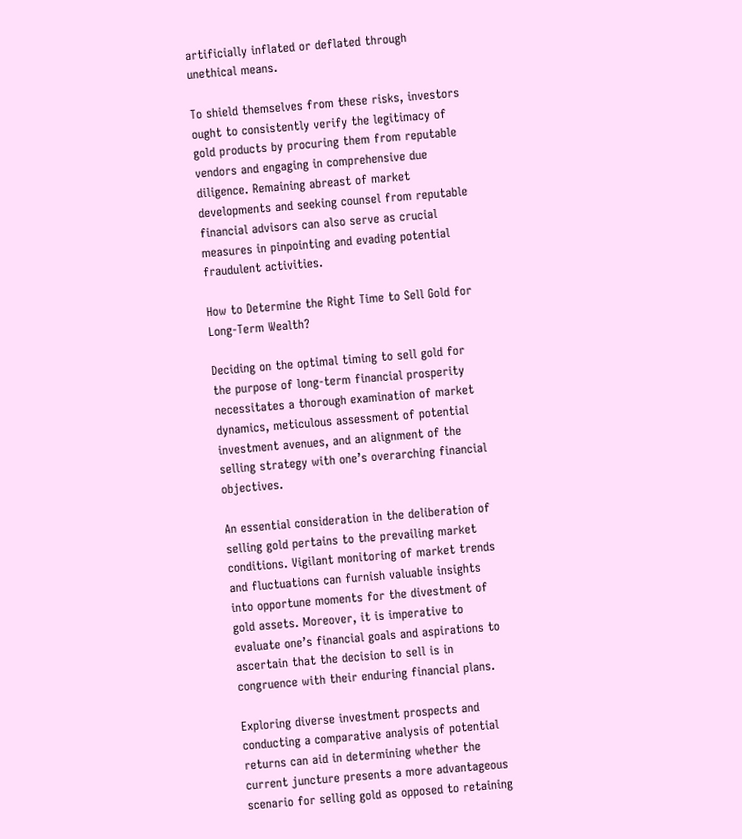artificially inflated or deflated through unethical means.

To shield themselves from these risks, investors ought to consistently verify the legitimacy of gold products by procuring them from reputable vendors and engaging in comprehensive due diligence. Remaining abreast of market developments and seeking counsel from reputable financial advisors can also serve as crucial measures in pinpointing and evading potential fraudulent activities.

How to Determine the Right Time to Sell Gold for Long-Term Wealth?

Deciding on the optimal timing to sell gold for the purpose of long-term financial prosperity necessitates a thorough examination of market dynamics, meticulous assessment of potential investment avenues, and an alignment of the selling strategy with one’s overarching financial objectives.

An essential consideration in the deliberation of selling gold pertains to the prevailing market conditions. Vigilant monitoring of market trends and fluctuations can furnish valuable insights into opportune moments for the divestment of gold assets. Moreover, it is imperative to evaluate one’s financial goals and aspirations to ascertain that the decision to sell is in congruence with their enduring financial plans.

Exploring diverse investment prospects and conducting a comparative analysis of potential returns can aid in determining whether the current juncture presents a more advantageous scenario for selling gold as opposed to retaining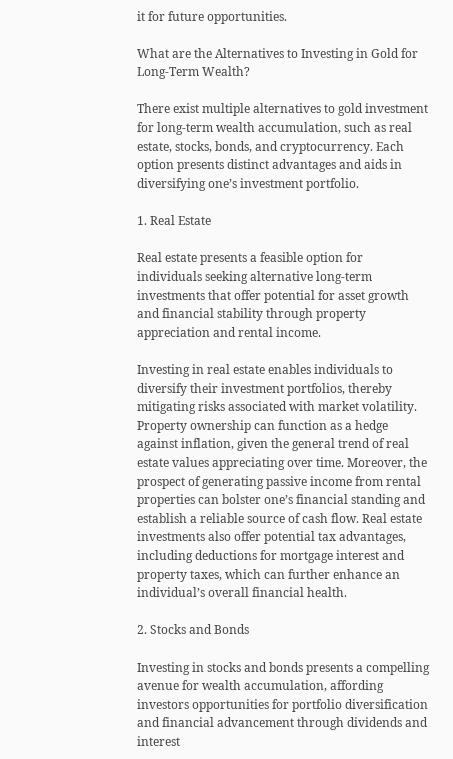it for future opportunities.

What are the Alternatives to Investing in Gold for Long-Term Wealth?

There exist multiple alternatives to gold investment for long-term wealth accumulation, such as real estate, stocks, bonds, and cryptocurrency. Each option presents distinct advantages and aids in diversifying one’s investment portfolio.

1. Real Estate

Real estate presents a feasible option for individuals seeking alternative long-term investments that offer potential for asset growth and financial stability through property appreciation and rental income.

Investing in real estate enables individuals to diversify their investment portfolios, thereby mitigating risks associated with market volatility. Property ownership can function as a hedge against inflation, given the general trend of real estate values appreciating over time. Moreover, the prospect of generating passive income from rental properties can bolster one’s financial standing and establish a reliable source of cash flow. Real estate investments also offer potential tax advantages, including deductions for mortgage interest and property taxes, which can further enhance an individual’s overall financial health.

2. Stocks and Bonds

Investing in stocks and bonds presents a compelling avenue for wealth accumulation, affording investors opportunities for portfolio diversification and financial advancement through dividends and interest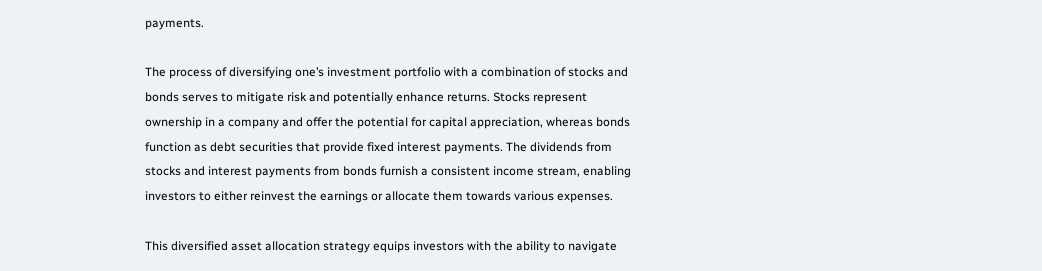payments.

The process of diversifying one’s investment portfolio with a combination of stocks and bonds serves to mitigate risk and potentially enhance returns. Stocks represent ownership in a company and offer the potential for capital appreciation, whereas bonds function as debt securities that provide fixed interest payments. The dividends from stocks and interest payments from bonds furnish a consistent income stream, enabling investors to either reinvest the earnings or allocate them towards various expenses.

This diversified asset allocation strategy equips investors with the ability to navigate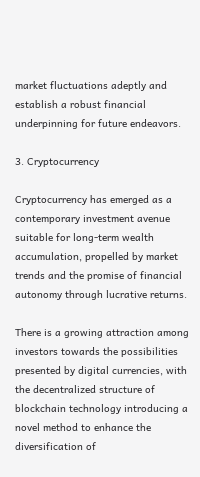market fluctuations adeptly and establish a robust financial underpinning for future endeavors.

3. Cryptocurrency

Cryptocurrency has emerged as a contemporary investment avenue suitable for long-term wealth accumulation, propelled by market trends and the promise of financial autonomy through lucrative returns.

There is a growing attraction among investors towards the possibilities presented by digital currencies, with the decentralized structure of blockchain technology introducing a novel method to enhance the diversification of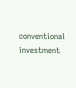conventional investment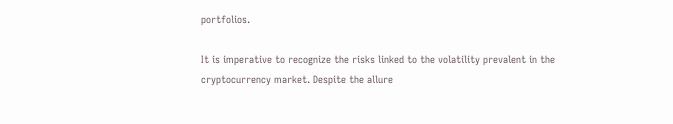portfolios.

It is imperative to recognize the risks linked to the volatility prevalent in the cryptocurrency market. Despite the allure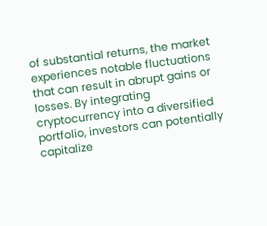of substantial returns, the market experiences notable fluctuations that can result in abrupt gains or losses. By integrating cryptocurrency into a diversified portfolio, investors can potentially capitalize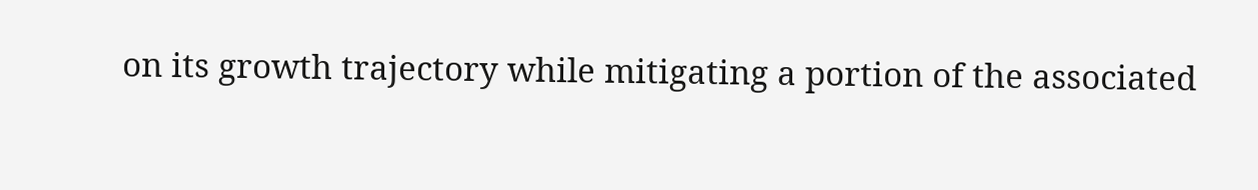on its growth trajectory while mitigating a portion of the associated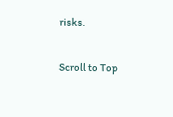risks.

Scroll to Top